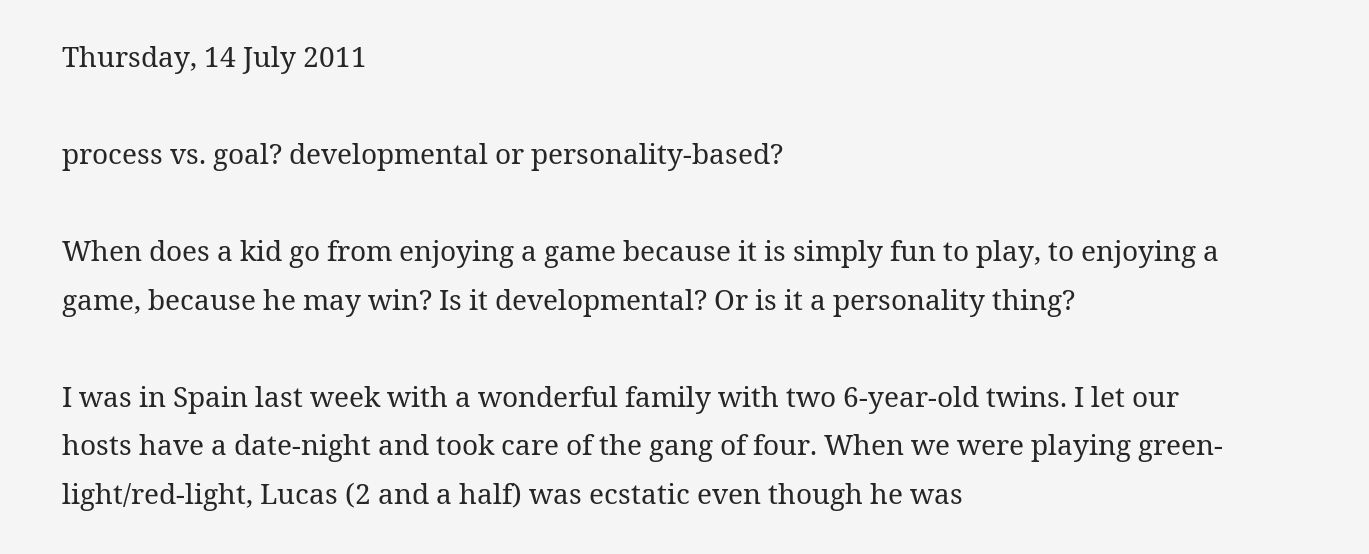Thursday, 14 July 2011

process vs. goal? developmental or personality-based?

When does a kid go from enjoying a game because it is simply fun to play, to enjoying a game, because he may win? Is it developmental? Or is it a personality thing?

I was in Spain last week with a wonderful family with two 6-year-old twins. I let our hosts have a date-night and took care of the gang of four. When we were playing green-light/red-light, Lucas (2 and a half) was ecstatic even though he was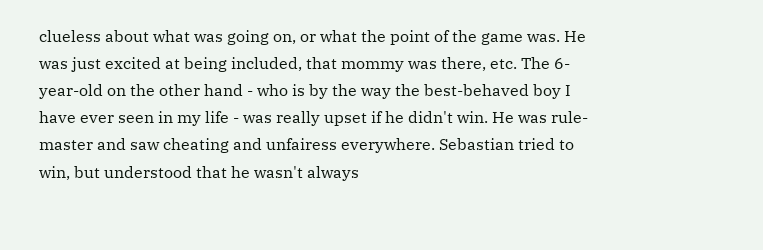clueless about what was going on, or what the point of the game was. He was just excited at being included, that mommy was there, etc. The 6-year-old on the other hand - who is by the way the best-behaved boy I have ever seen in my life - was really upset if he didn't win. He was rule-master and saw cheating and unfairess everywhere. Sebastian tried to win, but understood that he wasn't always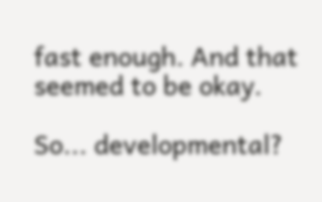fast enough. And that seemed to be okay.

So... developmental?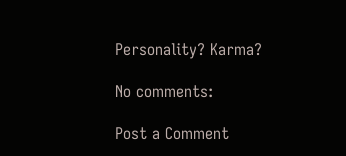Personality? Karma?

No comments:

Post a Comment